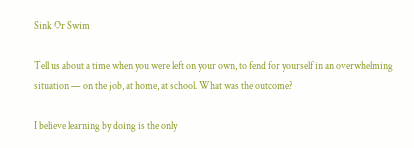Sink Or Swim

Tell us about a time when you were left on your own, to fend for yourself in an overwhelming situation — on the job, at home, at school. What was the outcome?

I believe learning by doing is the only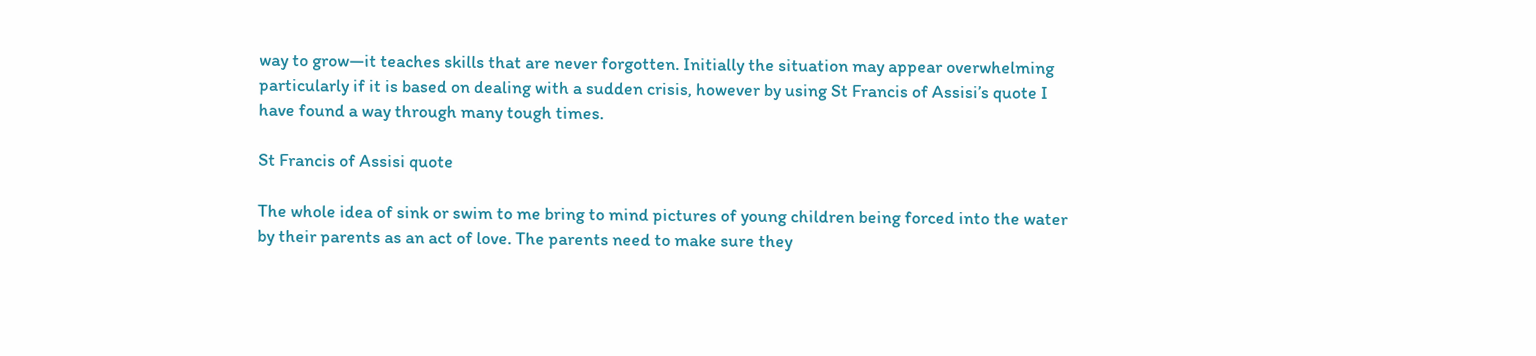way to grow—it teaches skills that are never forgotten. Initially the situation may appear overwhelming particularly if it is based on dealing with a sudden crisis, however by using St Francis of Assisi’s quote I have found a way through many tough times.

St Francis of Assisi quote

The whole idea of sink or swim to me bring to mind pictures of young children being forced into the water by their parents as an act of love. The parents need to make sure they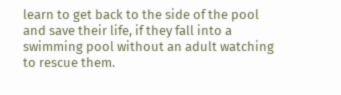learn to get back to the side of the pool and save their life, if they fall into a swimming pool without an adult watching to rescue them.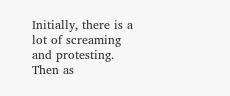Initially, there is a lot of screaming and protesting. Then as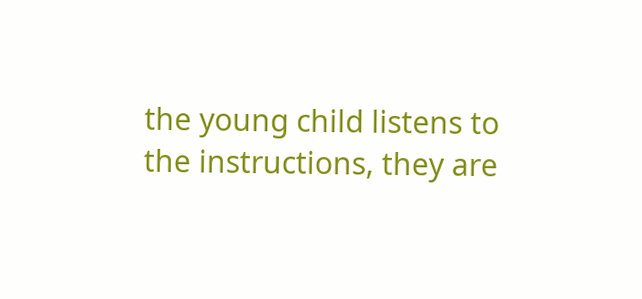the young child listens to the instructions, they are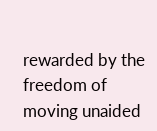rewarded by the freedom of moving unaided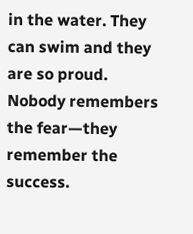in the water. They can swim and they are so proud. Nobody remembers the fear—they remember the success.